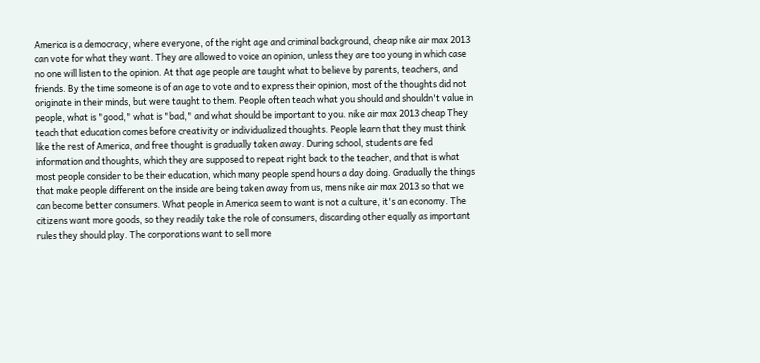America is a democracy, where everyone, of the right age and criminal background, cheap nike air max 2013 can vote for what they want. They are allowed to voice an opinion, unless they are too young in which case no one will listen to the opinion. At that age people are taught what to believe by parents, teachers, and friends. By the time someone is of an age to vote and to express their opinion, most of the thoughts did not originate in their minds, but were taught to them. People often teach what you should and shouldn't value in people, what is "good," what is "bad," and what should be important to you. nike air max 2013 cheap They teach that education comes before creativity or individualized thoughts. People learn that they must think like the rest of America, and free thought is gradually taken away. During school, students are fed information and thoughts, which they are supposed to repeat right back to the teacher, and that is what most people consider to be their education, which many people spend hours a day doing. Gradually the things that make people different on the inside are being taken away from us, mens nike air max 2013 so that we can become better consumers. What people in America seem to want is not a culture, it's an economy. The citizens want more goods, so they readily take the role of consumers, discarding other equally as important rules they should play. The corporations want to sell more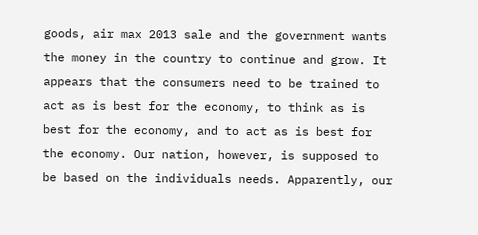goods, air max 2013 sale and the government wants the money in the country to continue and grow. It appears that the consumers need to be trained to act as is best for the economy, to think as is best for the economy, and to act as is best for the economy. Our nation, however, is supposed to be based on the individuals needs. Apparently, our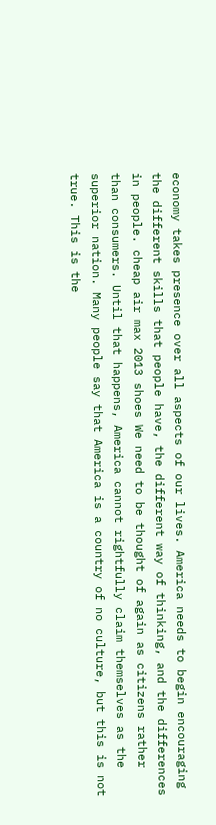economy takes presence over all aspects of our lives. America needs to begin encouraging the different skills that people have, the different way of thinking, and the differences in people. cheap air max 2013 shoes We need to be thought of again as citizens rather than consumers. Until that happens, America cannot rightfully claim themselves as the superior nation. Many people say that America is a country of no culture, but this is not true. This is the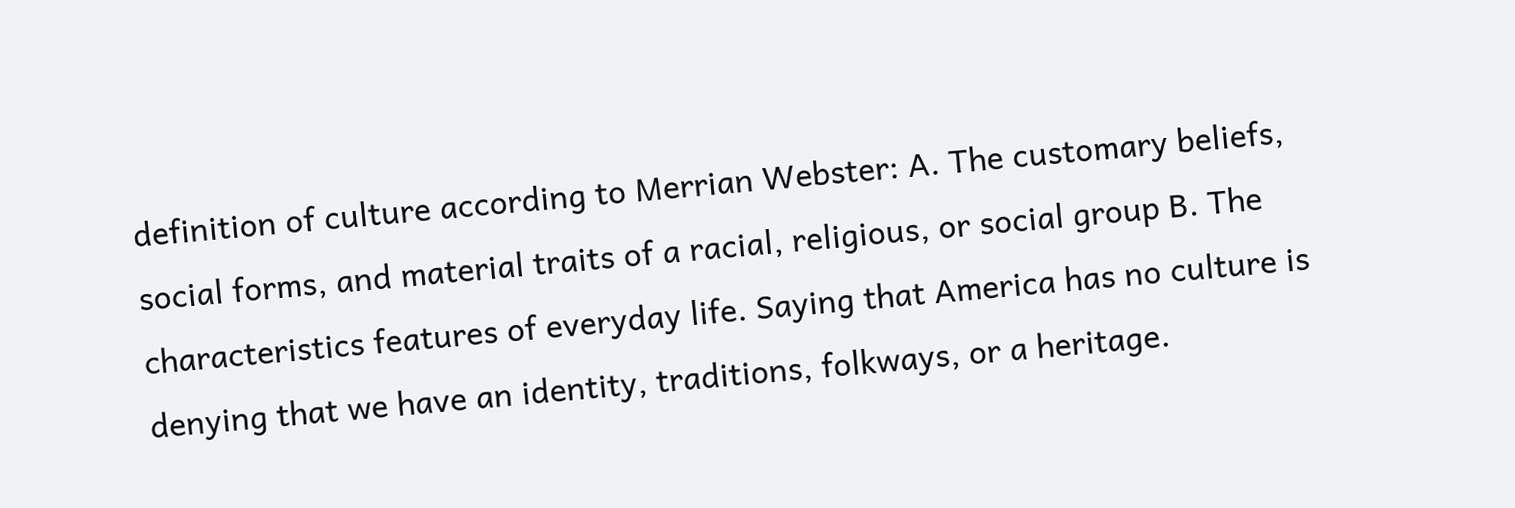definition of culture according to Merrian Webster: A. The customary beliefs, social forms, and material traits of a racial, religious, or social group B. The characteristics features of everyday life. Saying that America has no culture is denying that we have an identity, traditions, folkways, or a heritage.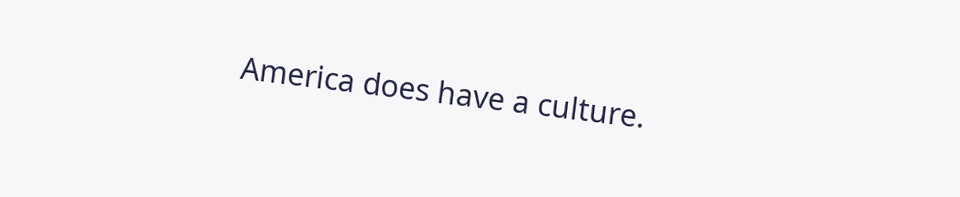America does have a culture.